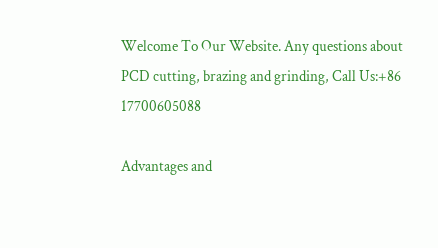Welcome To Our Website. Any questions about PCD cutting, brazing and grinding, Call Us:+86 17700605088

Advantages and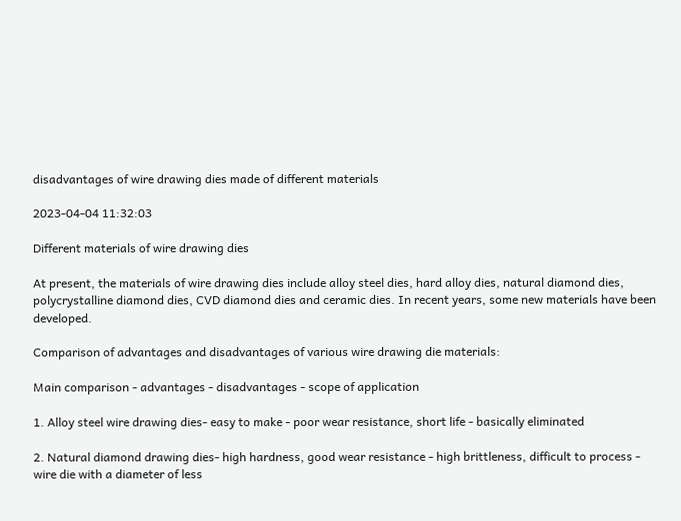disadvantages of wire drawing dies made of different materials

2023-04-04 11:32:03

Different materials of wire drawing dies

At present, the materials of wire drawing dies include alloy steel dies, hard alloy dies, natural diamond dies, polycrystalline diamond dies, CVD diamond dies and ceramic dies. In recent years, some new materials have been developed.

Comparison of advantages and disadvantages of various wire drawing die materials:

Main comparison - advantages - disadvantages - scope of application

1. Alloy steel wire drawing dies- easy to make - poor wear resistance, short life - basically eliminated

2. Natural diamond drawing dies- high hardness, good wear resistance - high brittleness, difficult to process - wire die with a diameter of less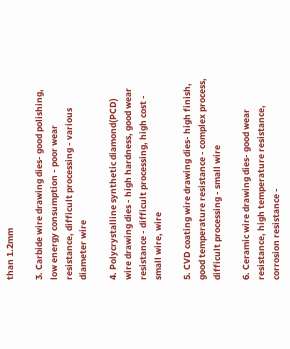than 1.2mm

3. Carbide wire drawing dies- good polishing, low energy consumption - poor wear resistance, difficult processing - various diameter wire

4. Polycrystalline synthetic diamond(PCD) wire drawing dies - high hardness, good wear resistance - difficult processing, high cost - small wire, wire

5. CVD coating wire drawing dies- high finish, good temperature resistance - complex process, difficult processing - small wire

6. Ceramic wire drawing dies- good wear resistance, high temperature resistance, corrosion resistance -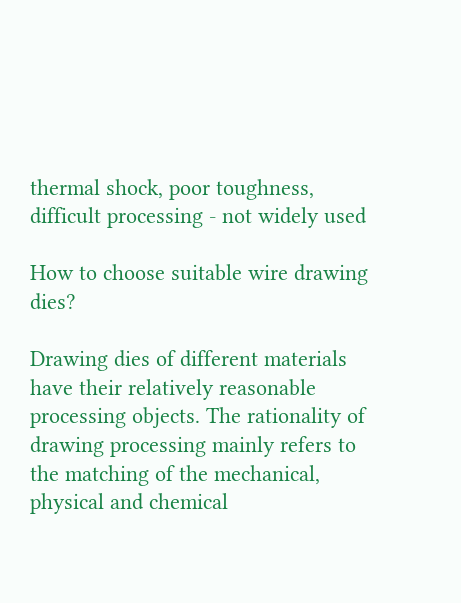thermal shock, poor toughness, difficult processing - not widely used

How to choose suitable wire drawing dies?

Drawing dies of different materials have their relatively reasonable processing objects. The rationality of drawing processing mainly refers to the matching of the mechanical, physical and chemical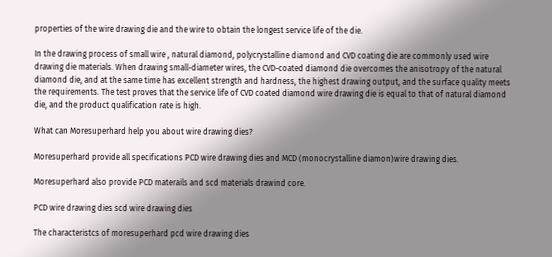properties of the wire drawing die and the wire to obtain the longest service life of the die.

In the drawing process of small wire , natural diamond, polycrystalline diamond and CVD coating die are commonly used wire drawing die materials. When drawing small-diameter wires, the CVD-coated diamond die overcomes the anisotropy of the natural diamond die, and at the same time has excellent strength and hardness, the highest drawing output, and the surface quality meets the requirements. The test proves that the service life of CVD coated diamond wire drawing die is equal to that of natural diamond die, and the product qualification rate is high.

What can Moresuperhard help you about wire drawing dies?

Moresuperhard provide all specifications PCD wire drawing dies and MCD (monocrystalline diamon)wire drawing dies.

Moresuperhard also provide PCD materails and scd materials drawind core.

PCD wire drawing dies scd wire drawing dies

The characteristcs of moresuperhard pcd wire drawing dies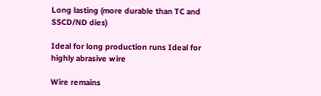Long lasting (more durable than TC and SSCD/ND dies)

Ideal for long production runs Ideal for highly abrasive wire

Wire remains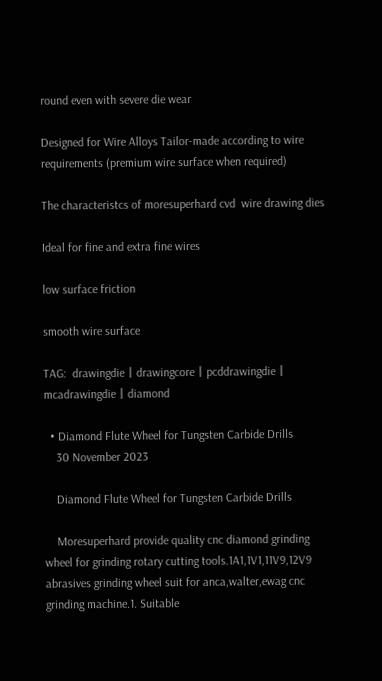round even with severe die wear

Designed for Wire Alloys Tailor-made according to wire requirements (premium wire surface when required)

The characteristcs of moresuperhard cvd  wire drawing dies

Ideal for fine and extra fine wires

low surface friction

smooth wire surface

TAG:  drawingdie丨drawingcore丨pcddrawingdie丨mcadrawingdie丨diamond

  • Diamond Flute Wheel for Tungsten Carbide Drills
    30 November 2023

    Diamond Flute Wheel for Tungsten Carbide Drills

    Moresuperhard provide quality cnc diamond grinding wheel for grinding rotary cutting tools.1A1,1V1,11V9,12V9 abrasives grinding wheel suit for anca,walter,ewag cnc grinding machine.1. Suitable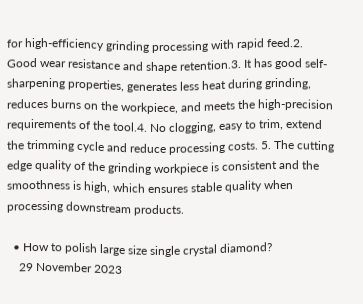for high-efficiency grinding processing with rapid feed.2. Good wear resistance and shape retention.3. It has good self-sharpening properties, generates less heat during grinding, reduces burns on the workpiece, and meets the high-precision requirements of the tool.4. No clogging, easy to trim, extend the trimming cycle and reduce processing costs. 5. The cutting edge quality of the grinding workpiece is consistent and the smoothness is high, which ensures stable quality when processing downstream products.

  • How to polish large size single crystal diamond?
    29 November 2023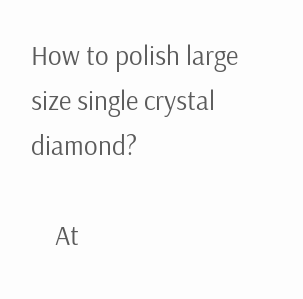How to polish large size single crystal diamond?

    At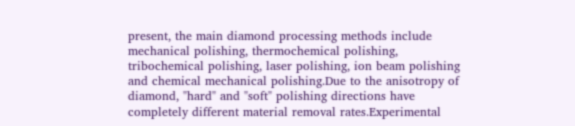present, the main diamond processing methods include mechanical polishing, thermochemical polishing, tribochemical polishing, laser polishing, ion beam polishing and chemical mechanical polishing.Due to the anisotropy of diamond, "hard" and "soft" polishing directions have completely different material removal rates.Experimental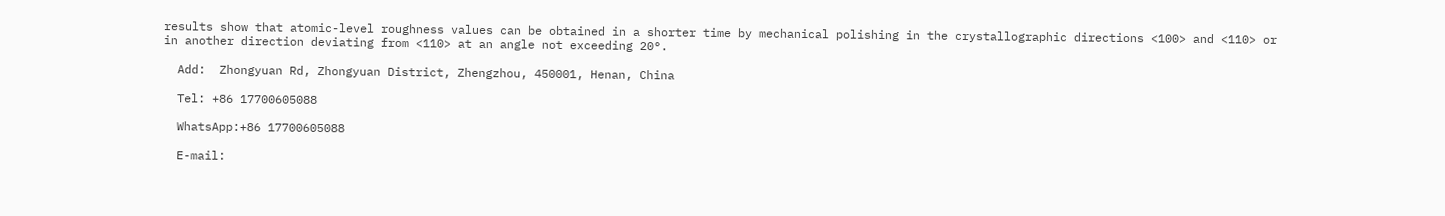results show that atomic-level roughness values can be obtained in a shorter time by mechanical polishing in the crystallographic directions <100> and <110> or in another direction deviating from <110> at an angle not exceeding 20°.

  Add:  Zhongyuan Rd, Zhongyuan District, Zhengzhou, 450001, Henan, China

  Tel: +86 17700605088

  WhatsApp:+86 17700605088

  E-mail: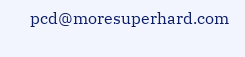pcd@moresuperhard.com